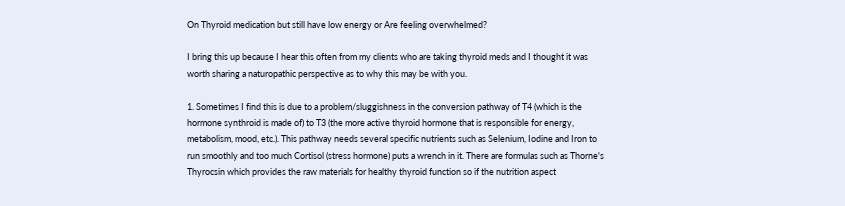On Thyroid medication but still have low energy or Are feeling overwhelmed?

I bring this up because I hear this often from my clients who are taking thyroid meds and I thought it was worth sharing a naturopathic perspective as to why this may be with you.

1. Sometimes I find this is due to a problem/sluggishness in the conversion pathway of T4 (which is the hormone synthroid is made of) to T3 (the more active thyroid hormone that is responsible for energy, metabolism, mood, etc.). This pathway needs several specific nutrients such as Selenium, Iodine and Iron to run smoothly and too much Cortisol (stress hormone) puts a wrench in it. There are formulas such as Thorne's Thyrocsin which provides the raw materials for healthy thyroid function so if the nutrition aspect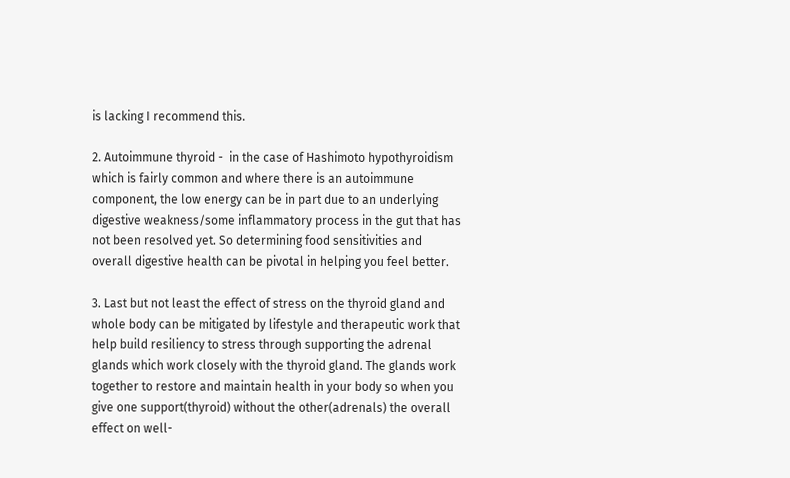is lacking I recommend this.

2. Autoimmune thyroid -  in the case of Hashimoto hypothyroidism which is fairly common and where there is an autoimmune component, the low energy can be in part due to an underlying digestive weakness/some inflammatory process in the gut that has not been resolved yet. So determining food sensitivities and overall digestive health can be pivotal in helping you feel better.

3. Last but not least the effect of stress on the thyroid gland and whole body can be mitigated by lifestyle and therapeutic work that help build resiliency to stress through supporting the adrenal glands which work closely with the thyroid gland. The glands work together to restore and maintain health in your body so when you give one support(thyroid) without the other(adrenals) the overall effect on well-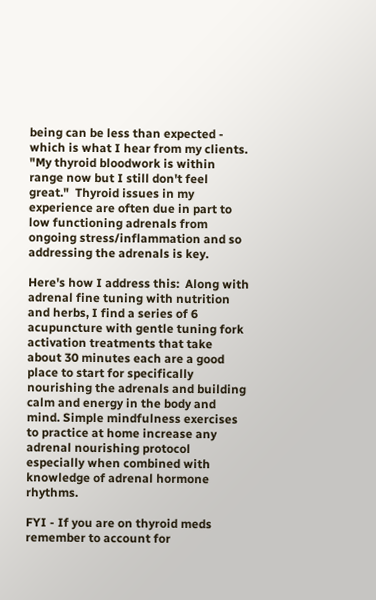being can be less than expected - which is what I hear from my clients. "My thyroid bloodwork is within range now but I still don't feel great."  Thyroid issues in my experience are often due in part to low functioning adrenals from ongoing stress/inflammation and so addressing the adrenals is key.

Here's how I address this:  Along with adrenal fine tuning with nutrition and herbs, I find a series of 6 acupuncture with gentle tuning fork activation treatments that take about 30 minutes each are a good place to start for specifically nourishing the adrenals and building calm and energy in the body and mind. Simple mindfulness exercises to practice at home increase any adrenal nourishing protocol especially when combined with knowledge of adrenal hormone rhythms.

FYI - If you are on thyroid meds remember to account for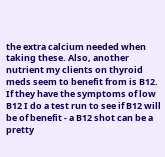the extra calcium needed when taking these. Also, another nutrient my clients on thyroid meds seem to benefit from is B12. If they have the symptoms of low B12 I do a test run to see if B12 will be of benefit - a B12 shot can be a pretty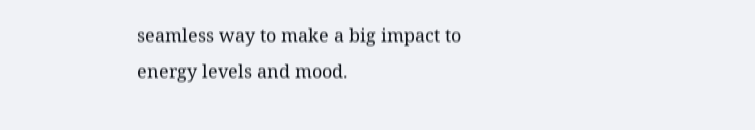seamless way to make a big impact to energy levels and mood.